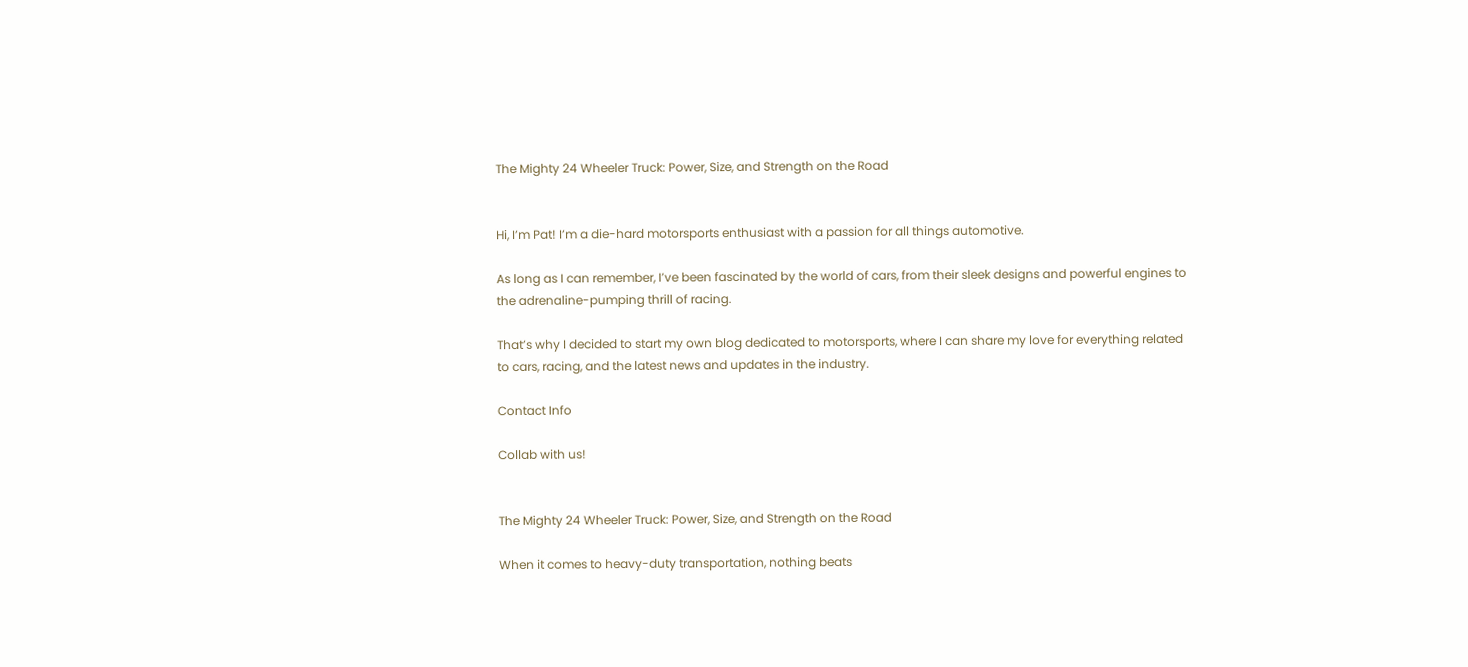The Mighty 24 Wheeler Truck: Power, Size, and Strength on the Road


Hi, I’m Pat! I’m a die-hard motorsports enthusiast with a passion for all things automotive.

As long as I can remember, I’ve been fascinated by the world of cars, from their sleek designs and powerful engines to the adrenaline-pumping thrill of racing.

That’s why I decided to start my own blog dedicated to motorsports, where I can share my love for everything related to cars, racing, and the latest news and updates in the industry.

Contact Info

Collab with us!


The Mighty 24 Wheeler Truck: Power, Size, and Strength on the Road

When it comes to heavy-duty transportation, nothing beats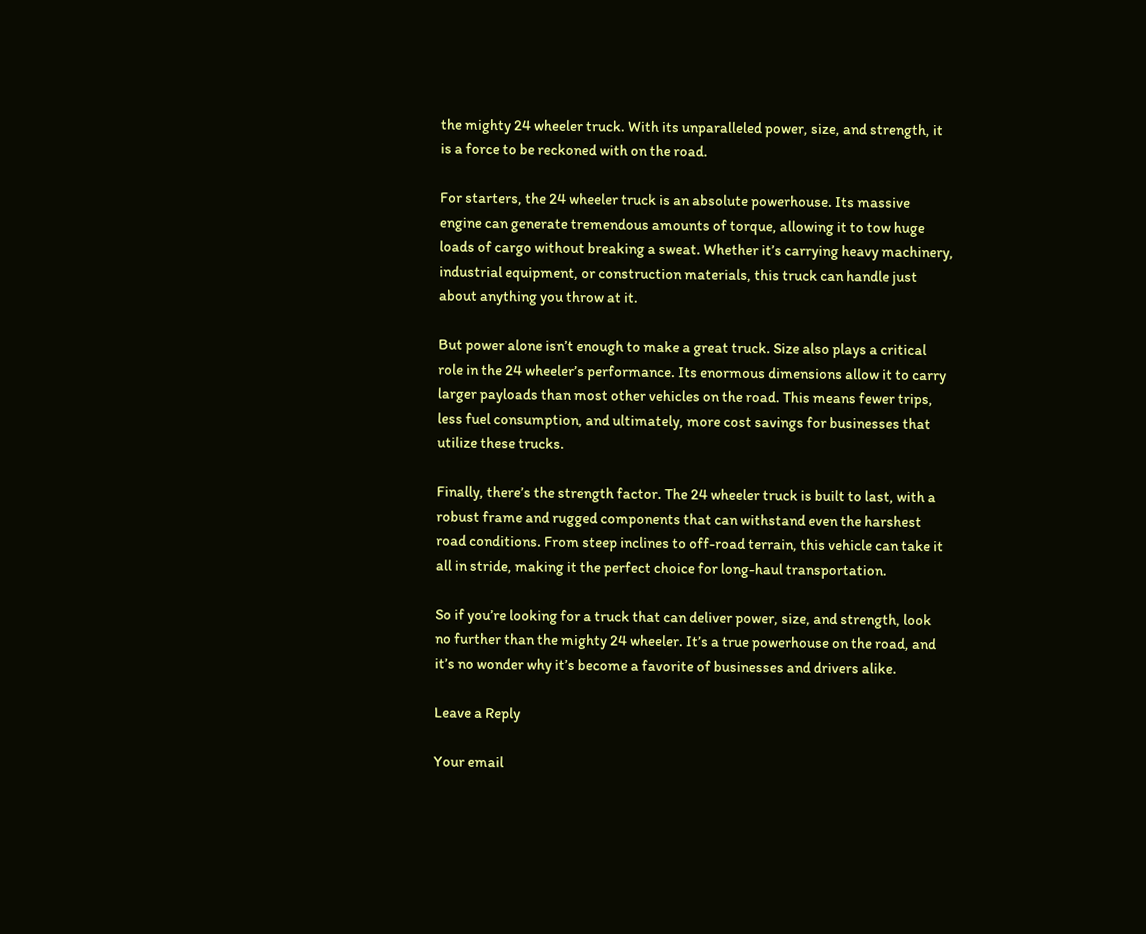the mighty 24 wheeler truck. With its unparalleled power, size, and strength, it is a force to be reckoned with on the road.

For starters, the 24 wheeler truck is an absolute powerhouse. Its massive engine can generate tremendous amounts of torque, allowing it to tow huge loads of cargo without breaking a sweat. Whether it’s carrying heavy machinery, industrial equipment, or construction materials, this truck can handle just about anything you throw at it.

But power alone isn’t enough to make a great truck. Size also plays a critical role in the 24 wheeler’s performance. Its enormous dimensions allow it to carry larger payloads than most other vehicles on the road. This means fewer trips, less fuel consumption, and ultimately, more cost savings for businesses that utilize these trucks.

Finally, there’s the strength factor. The 24 wheeler truck is built to last, with a robust frame and rugged components that can withstand even the harshest road conditions. From steep inclines to off-road terrain, this vehicle can take it all in stride, making it the perfect choice for long-haul transportation.

So if you’re looking for a truck that can deliver power, size, and strength, look no further than the mighty 24 wheeler. It’s a true powerhouse on the road, and it’s no wonder why it’s become a favorite of businesses and drivers alike.

Leave a Reply

Your email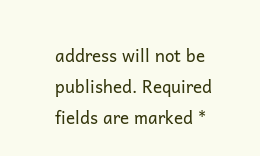address will not be published. Required fields are marked *